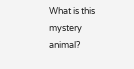What is this mystery animal?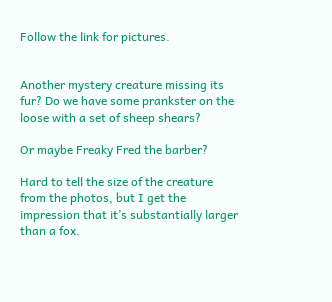Follow the link for pictures.


Another mystery creature missing its fur? Do we have some prankster on the loose with a set of sheep shears?

Or maybe Freaky Fred the barber?

Hard to tell the size of the creature from the photos, but I get the impression that it’s substantially larger than a fox.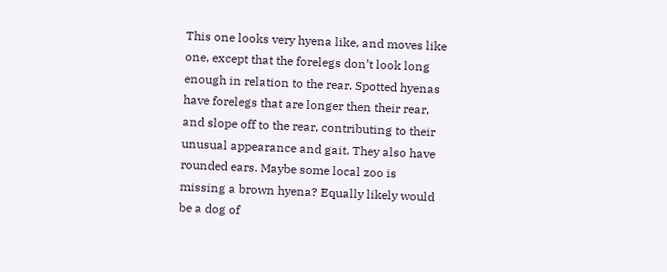This one looks very hyena like, and moves like one, except that the forelegs don’t look long enough in relation to the rear. Spotted hyenas have forelegs that are longer then their rear, and slope off to the rear, contributing to their unusual appearance and gait. They also have rounded ears. Maybe some local zoo is missing a brown hyena? Equally likely would be a dog of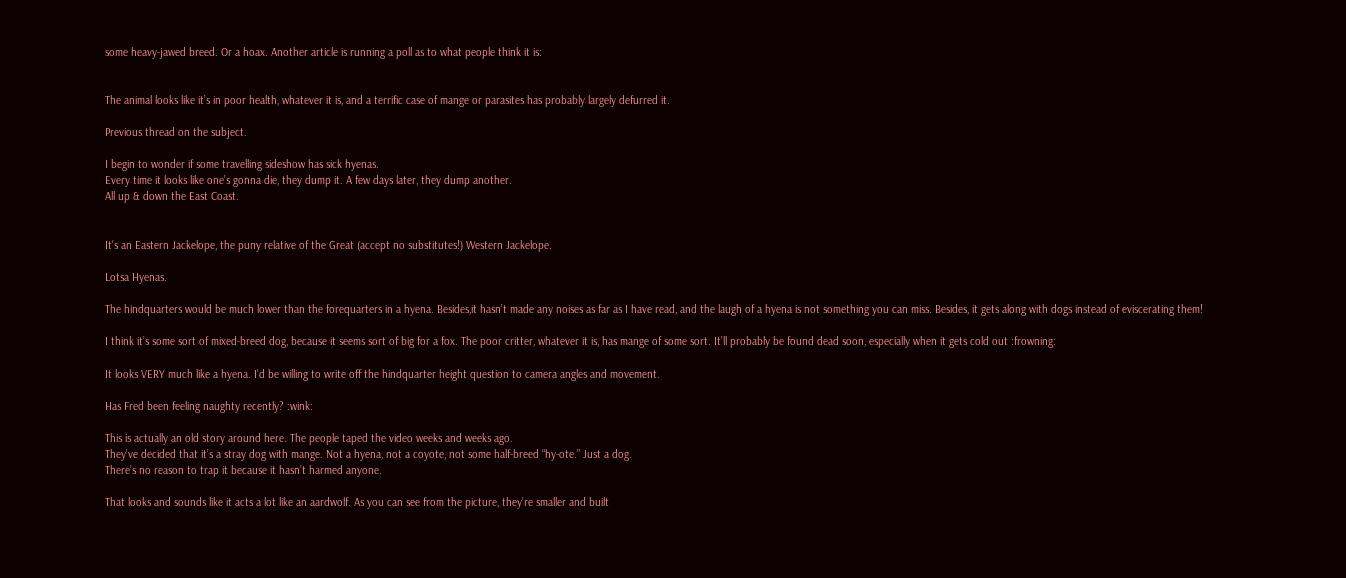some heavy-jawed breed. Or a hoax. Another article is running a poll as to what people think it is:


The animal looks like it’s in poor health, whatever it is, and a terrific case of mange or parasites has probably largely defurred it.

Previous thread on the subject.

I begin to wonder if some travelling sideshow has sick hyenas.
Every time it looks like one’s gonna die, they dump it. A few days later, they dump another.
All up & down the East Coast.


It’s an Eastern Jackelope, the puny relative of the Great (accept no substitutes!) Western Jackelope.

Lotsa Hyenas.

The hindquarters would be much lower than the forequarters in a hyena. Besides,it hasn’t made any noises as far as I have read, and the laugh of a hyena is not something you can miss. Besides, it gets along with dogs instead of eviscerating them!

I think it’s some sort of mixed-breed dog, because it seems sort of big for a fox. The poor critter, whatever it is, has mange of some sort. It’ll probably be found dead soon, especially when it gets cold out :frowning:

It looks VERY much like a hyena. I’d be willing to write off the hindquarter height question to camera angles and movement.

Has Fred been feeling naughty recently? :wink:

This is actually an old story around here. The people taped the video weeks and weeks ago.
They’ve decided that it’s a stray dog with mange. Not a hyena, not a coyote, not some half-breed “hy-ote.” Just a dog.
There’s no reason to trap it because it hasn’t harmed anyone.

That looks and sounds like it acts a lot like an aardwolf. As you can see from the picture, they’re smaller and built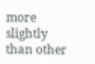more slightly than other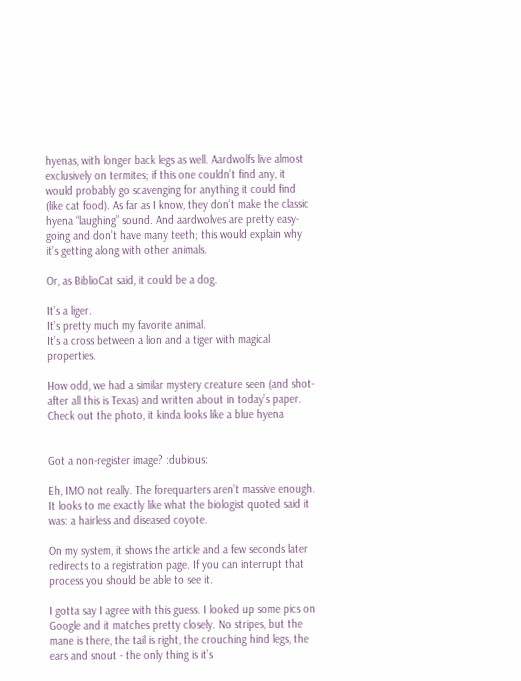hyenas, with longer back legs as well. Aardwolfs live almost exclusively on termites; if this one couldn’t find any, it would probably go scavenging for anything it could find (like cat food). As far as I know, they don’t make the classic hyena “laughing” sound. And aardwolves are pretty easy-going and don’t have many teeth; this would explain why it’s getting along with other animals.

Or, as BiblioCat said, it could be a dog.

It’s a liger.
It’s pretty much my favorite animal.
It’s a cross between a lion and a tiger with magical properties.

How odd, we had a similar mystery creature seen (and shot- after all this is Texas) and written about in today’s paper. Check out the photo, it kinda looks like a blue hyena


Got a non-register image? :dubious:

Eh, IMO not really. The forequarters aren’t massive enough. It looks to me exactly like what the biologist quoted said it was: a hairless and diseased coyote.

On my system, it shows the article and a few seconds later redirects to a registration page. If you can interrupt that process you should be able to see it.

I gotta say I agree with this guess. I looked up some pics on Google and it matches pretty closely. No stripes, but the mane is there, the tail is right, the crouching hind legs, the ears and snout - the only thing is it’s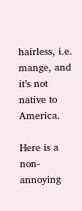hairless, i.e. mange, and it’s not native to America.

Here is a non-annoying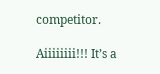competitor.

Aiiiiiiii!!! It’s a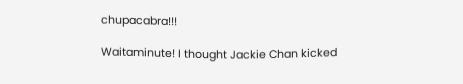chupacabra!!!

Waitaminute! I thought Jackie Chan kicked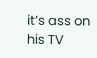it’s ass on his TV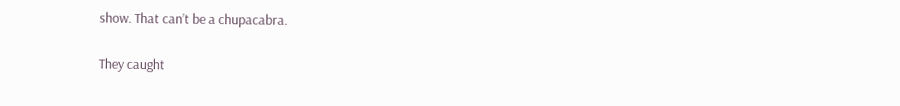show. That can’t be a chupacabra.

They caught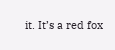it. It’s a red fox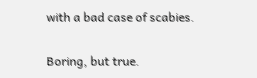with a bad case of scabies.

Boring, but true.